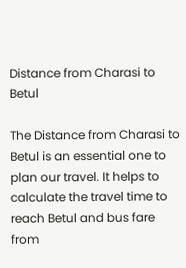Distance from Charasi to Betul

The Distance from Charasi to Betul is an essential one to plan our travel. It helps to calculate the travel time to reach Betul and bus fare from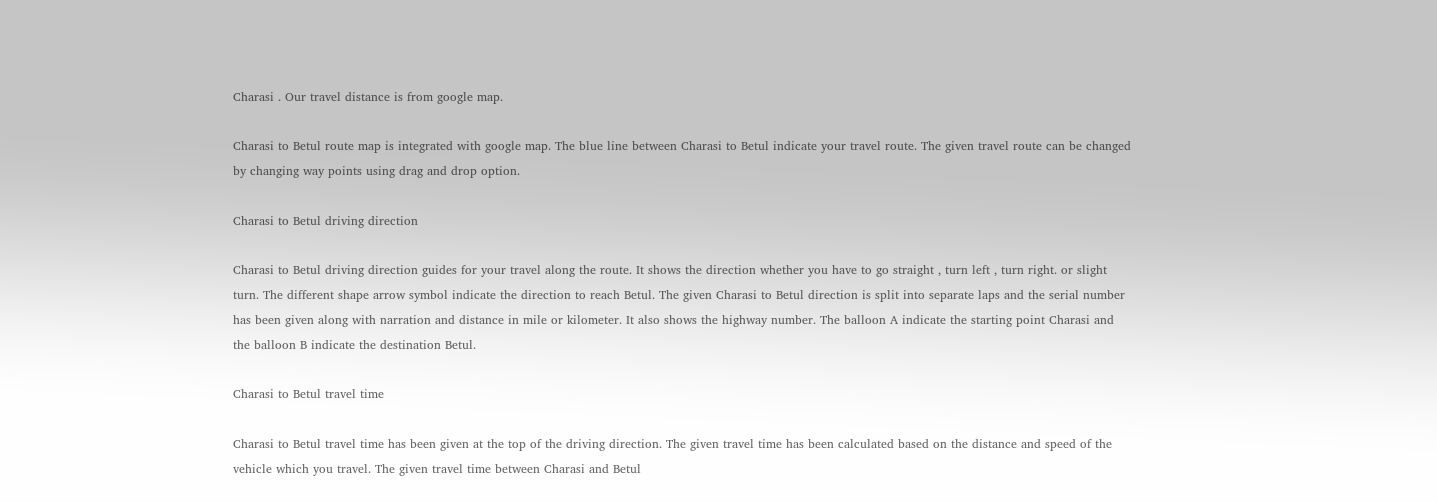Charasi . Our travel distance is from google map.

Charasi to Betul route map is integrated with google map. The blue line between Charasi to Betul indicate your travel route. The given travel route can be changed by changing way points using drag and drop option.

Charasi to Betul driving direction

Charasi to Betul driving direction guides for your travel along the route. It shows the direction whether you have to go straight , turn left , turn right. or slight turn. The different shape arrow symbol indicate the direction to reach Betul. The given Charasi to Betul direction is split into separate laps and the serial number has been given along with narration and distance in mile or kilometer. It also shows the highway number. The balloon A indicate the starting point Charasi and the balloon B indicate the destination Betul.

Charasi to Betul travel time

Charasi to Betul travel time has been given at the top of the driving direction. The given travel time has been calculated based on the distance and speed of the vehicle which you travel. The given travel time between Charasi and Betul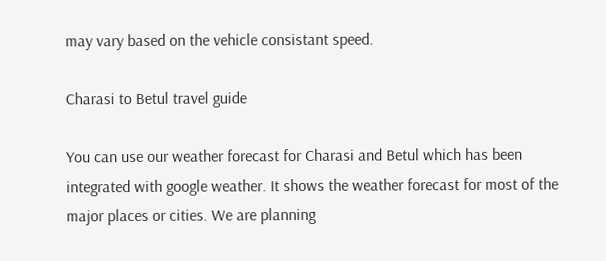may vary based on the vehicle consistant speed.

Charasi to Betul travel guide

You can use our weather forecast for Charasi and Betul which has been integrated with google weather. It shows the weather forecast for most of the major places or cities. We are planning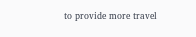to provide more travel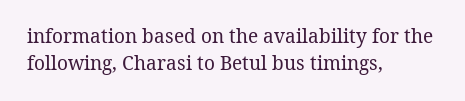information based on the availability for the following, Charasi to Betul bus timings,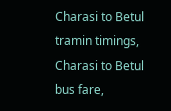Charasi to Betul tramin timings, Charasi to Betul bus fare,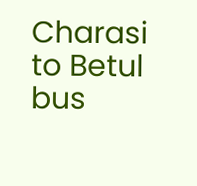Charasi to Betul bus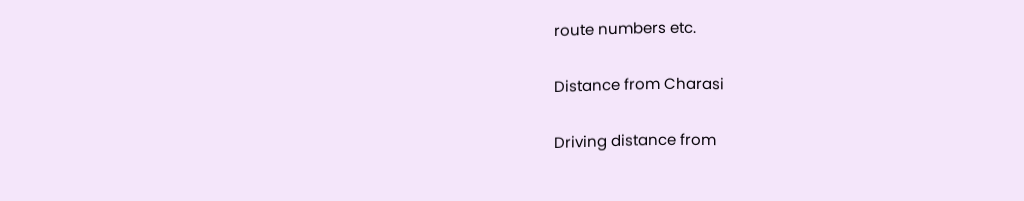route numbers etc.

Distance from Charasi

Driving distance from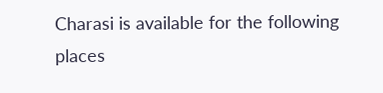Charasi is available for the following places